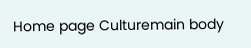Home page Culturemain body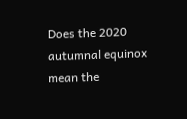Does the 2020 autumnal equinox mean the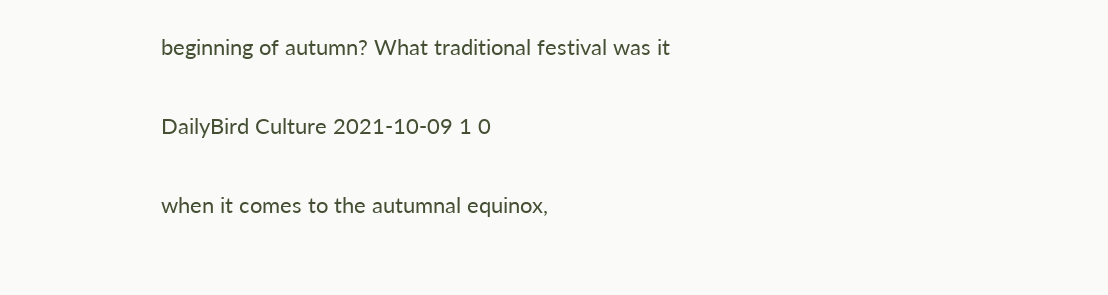beginning of autumn? What traditional festival was it

DailyBird Culture 2021-10-09 1 0

when it comes to the autumnal equinox,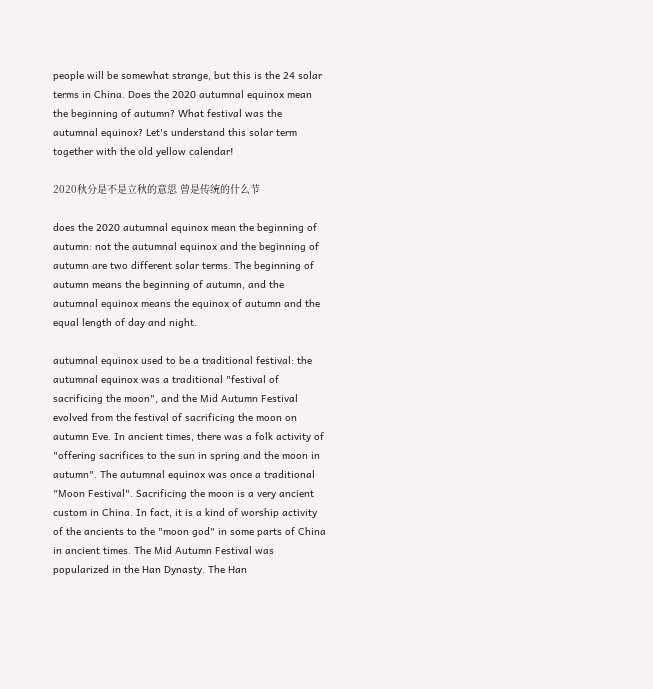people will be somewhat strange, but this is the 24 solar terms in China. Does the 2020 autumnal equinox mean the beginning of autumn? What festival was the autumnal equinox? Let's understand this solar term together with the old yellow calendar!

2020秋分是不是立秋的意思 曾是传统的什么节

does the 2020 autumnal equinox mean the beginning of autumn: not the autumnal equinox and the beginning of autumn are two different solar terms. The beginning of autumn means the beginning of autumn, and the autumnal equinox means the equinox of autumn and the equal length of day and night.

autumnal equinox used to be a traditional festival: the autumnal equinox was a traditional "festival of sacrificing the moon", and the Mid Autumn Festival evolved from the festival of sacrificing the moon on autumn Eve. In ancient times, there was a folk activity of "offering sacrifices to the sun in spring and the moon in autumn". The autumnal equinox was once a traditional "Moon Festival". Sacrificing the moon is a very ancient custom in China. In fact, it is a kind of worship activity of the ancients to the "moon god" in some parts of China in ancient times. The Mid Autumn Festival was popularized in the Han Dynasty. The Han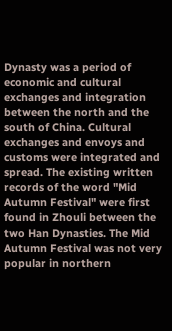Dynasty was a period of economic and cultural exchanges and integration between the north and the south of China. Cultural exchanges and envoys and customs were integrated and spread. The existing written records of the word "Mid Autumn Festival" were first found in Zhouli between the two Han Dynasties. The Mid Autumn Festival was not very popular in northern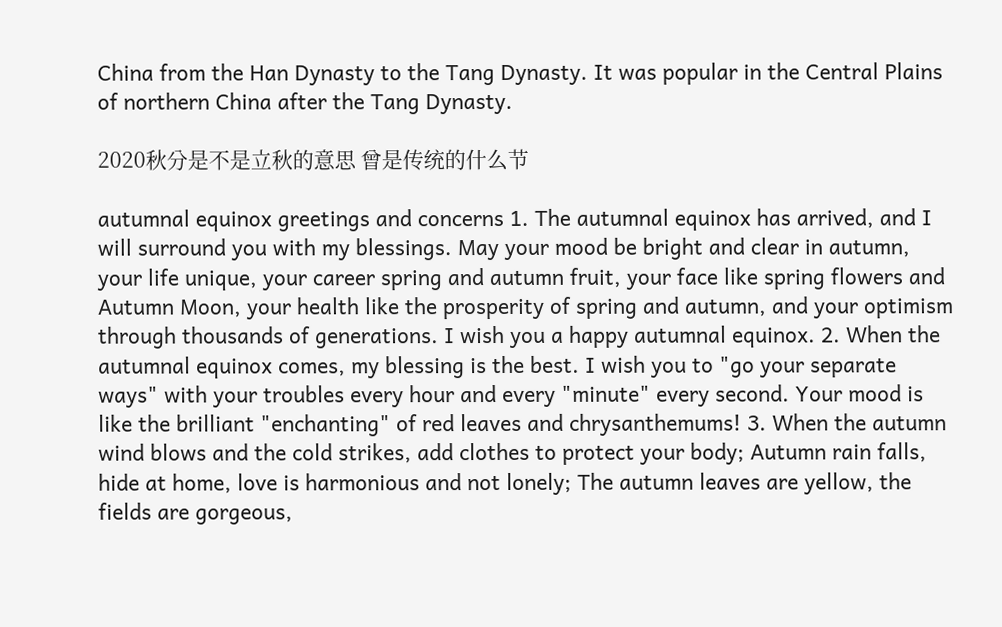China from the Han Dynasty to the Tang Dynasty. It was popular in the Central Plains of northern China after the Tang Dynasty.

2020秋分是不是立秋的意思 曾是传统的什么节

autumnal equinox greetings and concerns 1. The autumnal equinox has arrived, and I will surround you with my blessings. May your mood be bright and clear in autumn, your life unique, your career spring and autumn fruit, your face like spring flowers and Autumn Moon, your health like the prosperity of spring and autumn, and your optimism through thousands of generations. I wish you a happy autumnal equinox. 2. When the autumnal equinox comes, my blessing is the best. I wish you to "go your separate ways" with your troubles every hour and every "minute" every second. Your mood is like the brilliant "enchanting" of red leaves and chrysanthemums! 3. When the autumn wind blows and the cold strikes, add clothes to protect your body; Autumn rain falls, hide at home, love is harmonious and not lonely; The autumn leaves are yellow, the fields are gorgeous,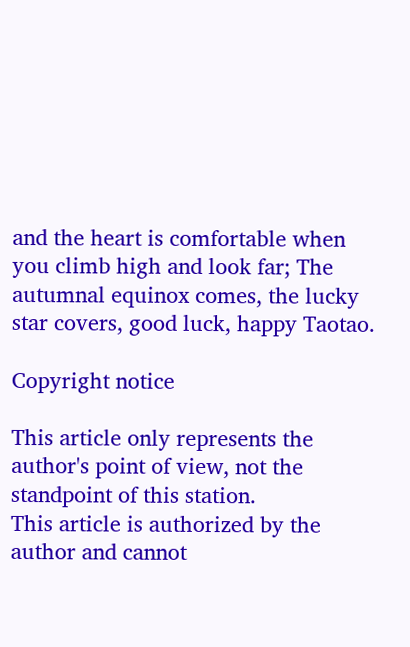and the heart is comfortable when you climb high and look far; The autumnal equinox comes, the lucky star covers, good luck, happy Taotao.

Copyright notice

This article only represents the author's point of view, not the standpoint of this station.
This article is authorized by the author and cannot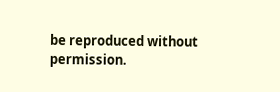be reproduced without permission.